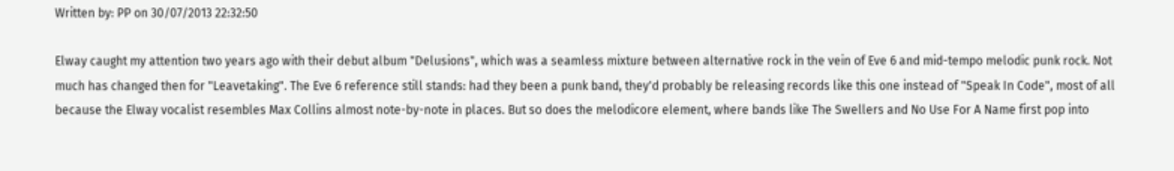Written by: PP on 30/07/2013 22:32:50

Elway caught my attention two years ago with their debut album "Delusions", which was a seamless mixture between alternative rock in the vein of Eve 6 and mid-tempo melodic punk rock. Not much has changed then for "Leavetaking". The Eve 6 reference still stands: had they been a punk band, they'd probably be releasing records like this one instead of "Speak In Code", most of all because the Elway vocalist resembles Max Collins almost note-by-note in places. But so does the melodicore element, where bands like The Swellers and No Use For A Name first pop into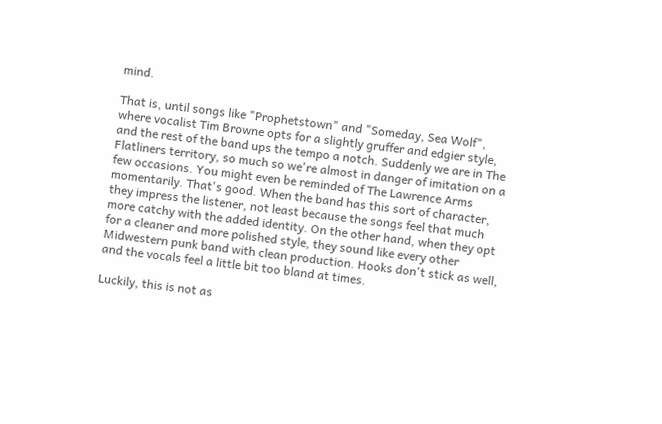mind.

That is, until songs like "Prophetstown" and "Someday, Sea Wolf", where vocalist Tim Browne opts for a slightly gruffer and edgier style, and the rest of the band ups the tempo a notch. Suddenly we are in The Flatliners territory, so much so we're almost in danger of imitation on a few occasions. You might even be reminded of The Lawrence Arms momentarily. That's good. When the band has this sort of character, they impress the listener, not least because the songs feel that much more catchy with the added identity. On the other hand, when they opt for a cleaner and more polished style, they sound like every other Midwestern punk band with clean production. Hooks don't stick as well, and the vocals feel a little bit too bland at times.

Luckily, this is not as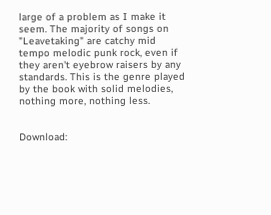large of a problem as I make it seem. The majority of songs on "Leavetaking" are catchy mid tempo melodic punk rock, even if they aren't eyebrow raisers by any standards. This is the genre played by the book with solid melodies, nothing more, nothing less.


Download: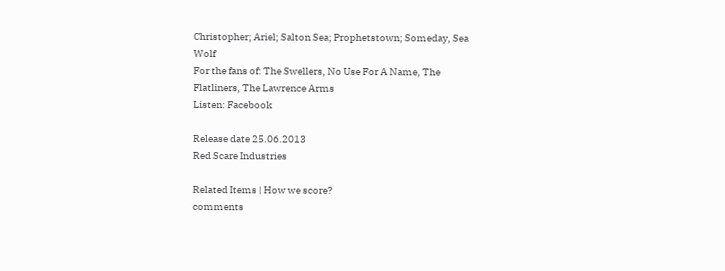Christopher; Ariel; Salton Sea; Prophetstown; Someday, Sea Wolf
For the fans of: The Swellers, No Use For A Name, The Flatliners, The Lawrence Arms
Listen: Facebook

Release date 25.06.2013
Red Scare Industries

Related Items | How we score?
comments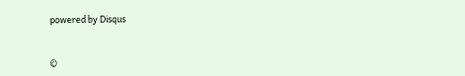powered by Disqus


©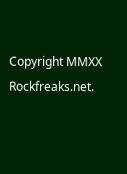Copyright MMXX Rockfreaks.net.